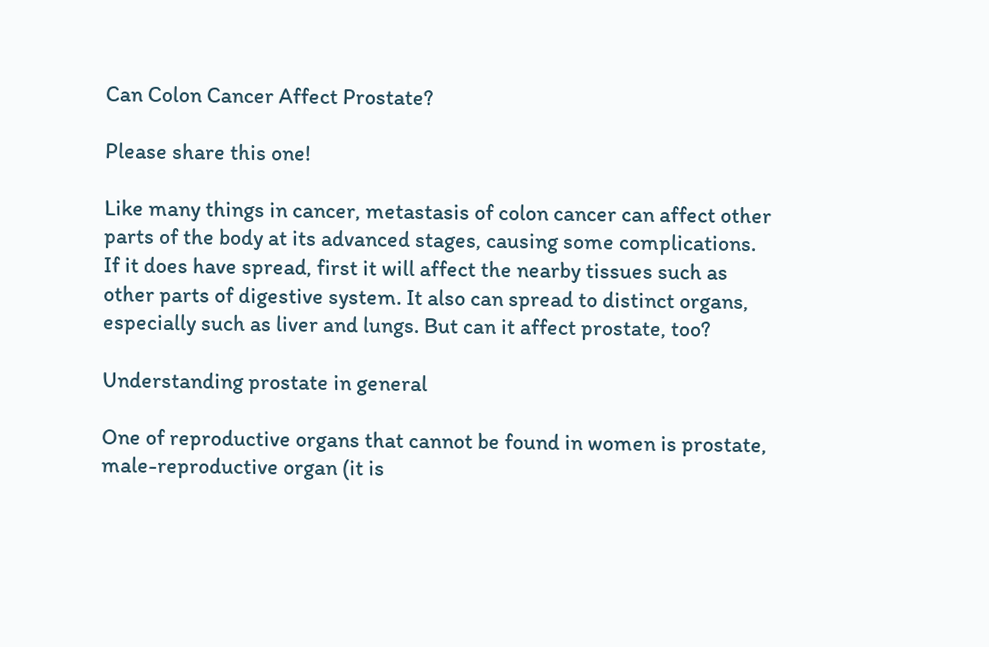Can Colon Cancer Affect Prostate?

Please share this one!

Like many things in cancer, metastasis of colon cancer can affect other parts of the body at its advanced stages, causing some complications. If it does have spread, first it will affect the nearby tissues such as other parts of digestive system. It also can spread to distinct organs, especially such as liver and lungs. But can it affect prostate, too?

Understanding prostate in general

One of reproductive organs that cannot be found in women is prostate, male-reproductive organ (it is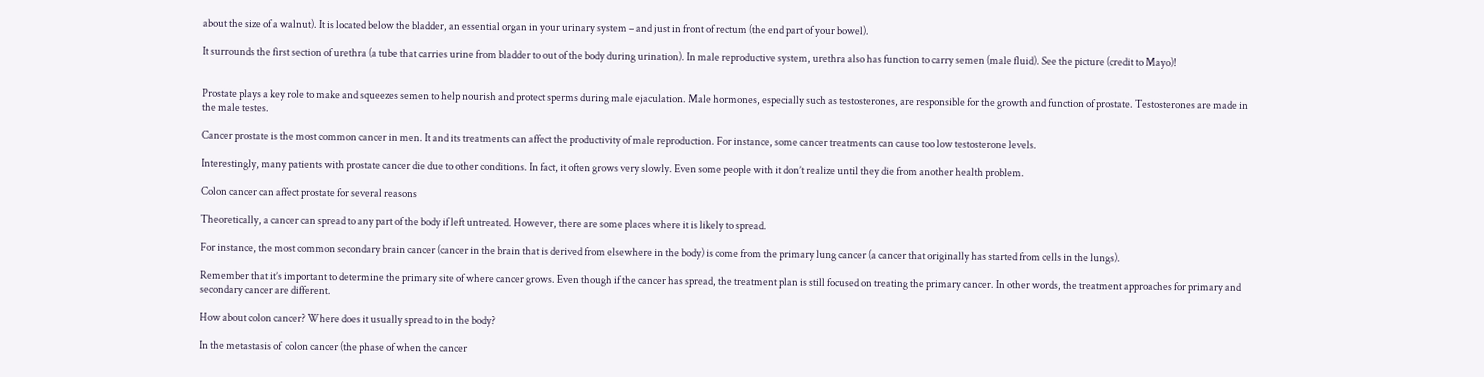about the size of a walnut). It is located below the bladder, an essential organ in your urinary system – and just in front of rectum (the end part of your bowel).

It surrounds the first section of urethra (a tube that carries urine from bladder to out of the body during urination). In male reproductive system, urethra also has function to carry semen (male fluid). See the picture (credit to Mayo)!


Prostate plays a key role to make and squeezes semen to help nourish and protect sperms during male ejaculation. Male hormones, especially such as testosterones, are responsible for the growth and function of prostate. Testosterones are made in the male testes.

Cancer prostate is the most common cancer in men. It and its treatments can affect the productivity of male reproduction. For instance, some cancer treatments can cause too low testosterone levels.

Interestingly, many patients with prostate cancer die due to other conditions. In fact, it often grows very slowly. Even some people with it don’t realize until they die from another health problem.

Colon cancer can affect prostate for several reasons

Theoretically, a cancer can spread to any part of the body if left untreated. However, there are some places where it is likely to spread.

For instance, the most common secondary brain cancer (cancer in the brain that is derived from elsewhere in the body) is come from the primary lung cancer (a cancer that originally has started from cells in the lungs).

Remember that it’s important to determine the primary site of where cancer grows. Even though if the cancer has spread, the treatment plan is still focused on treating the primary cancer. In other words, the treatment approaches for primary and secondary cancer are different.

How about colon cancer? Where does it usually spread to in the body?

In the metastasis of  colon cancer (the phase of when the cancer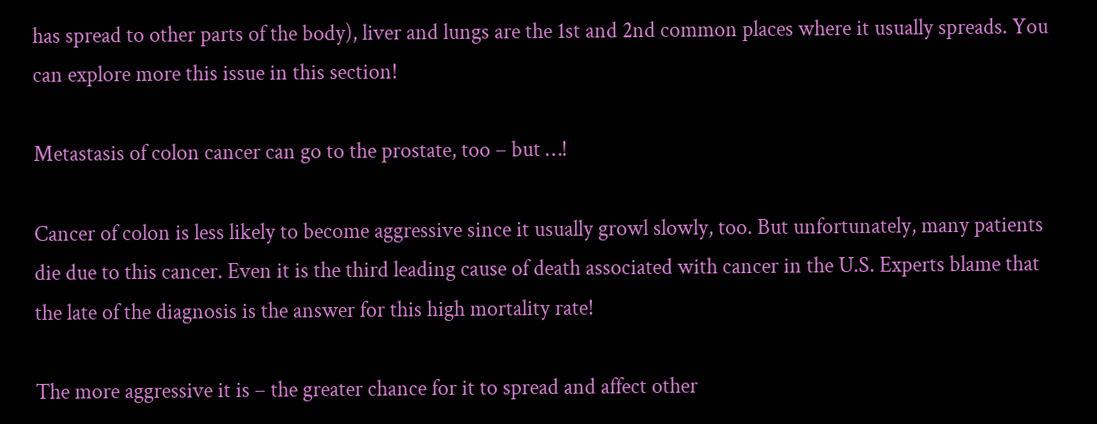has spread to other parts of the body), liver and lungs are the 1st and 2nd common places where it usually spreads. You can explore more this issue in this section!

Metastasis of colon cancer can go to the prostate, too – but …!

Cancer of colon is less likely to become aggressive since it usually growl slowly, too. But unfortunately, many patients die due to this cancer. Even it is the third leading cause of death associated with cancer in the U.S. Experts blame that the late of the diagnosis is the answer for this high mortality rate!

The more aggressive it is – the greater chance for it to spread and affect other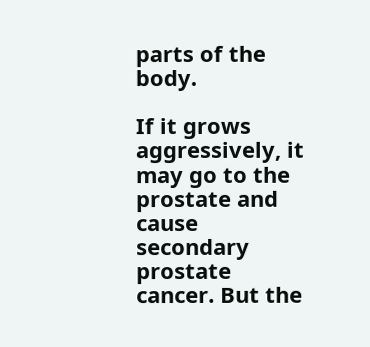parts of the body.

If it grows aggressively, it may go to the prostate and cause secondary prostate cancer. But the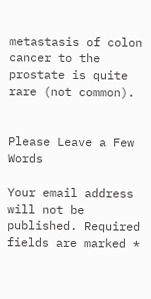metastasis of colon cancer to the prostate is quite rare (not common).


Please Leave a Few Words

Your email address will not be published. Required fields are marked *